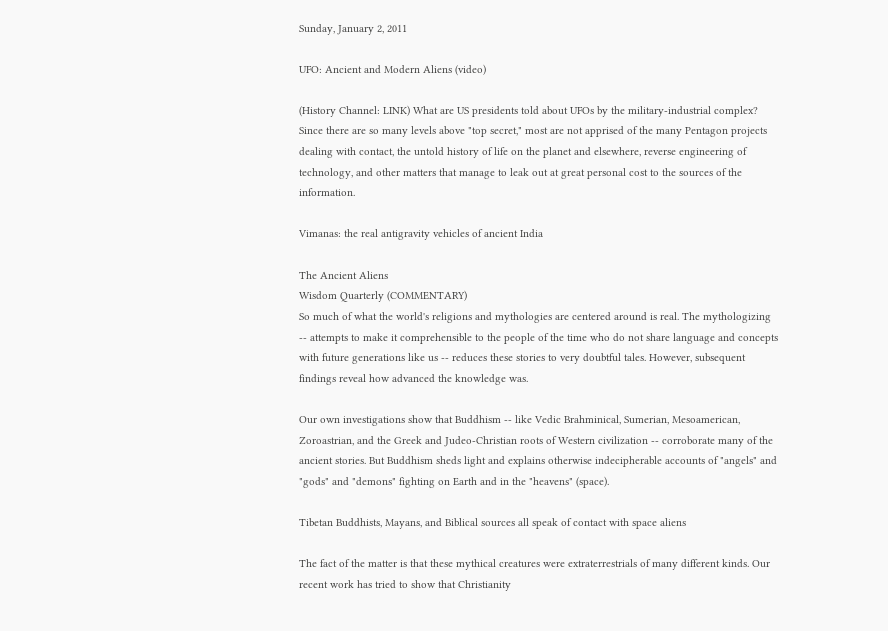Sunday, January 2, 2011

UFO: Ancient and Modern Aliens (video)

(History Channel: LINK) What are US presidents told about UFOs by the military-industrial complex? Since there are so many levels above "top secret," most are not apprised of the many Pentagon projects dealing with contact, the untold history of life on the planet and elsewhere, reverse engineering of technology, and other matters that manage to leak out at great personal cost to the sources of the information.

Vimanas: the real antigravity vehicles of ancient India

The Ancient Aliens
Wisdom Quarterly (COMMENTARY)
So much of what the world's religions and mythologies are centered around is real. The mythologizing -- attempts to make it comprehensible to the people of the time who do not share language and concepts with future generations like us -- reduces these stories to very doubtful tales. However, subsequent findings reveal how advanced the knowledge was.

Our own investigations show that Buddhism -- like Vedic Brahminical, Sumerian, Mesoamerican, Zoroastrian, and the Greek and Judeo-Christian roots of Western civilization -- corroborate many of the ancient stories. But Buddhism sheds light and explains otherwise indecipherable accounts of "angels" and "gods" and "demons" fighting on Earth and in the "heavens" (space).

Tibetan Buddhists, Mayans, and Biblical sources all speak of contact with space aliens

The fact of the matter is that these mythical creatures were extraterrestrials of many different kinds. Our recent work has tried to show that Christianity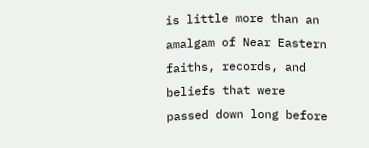is little more than an amalgam of Near Eastern faiths, records, and beliefs that were passed down long before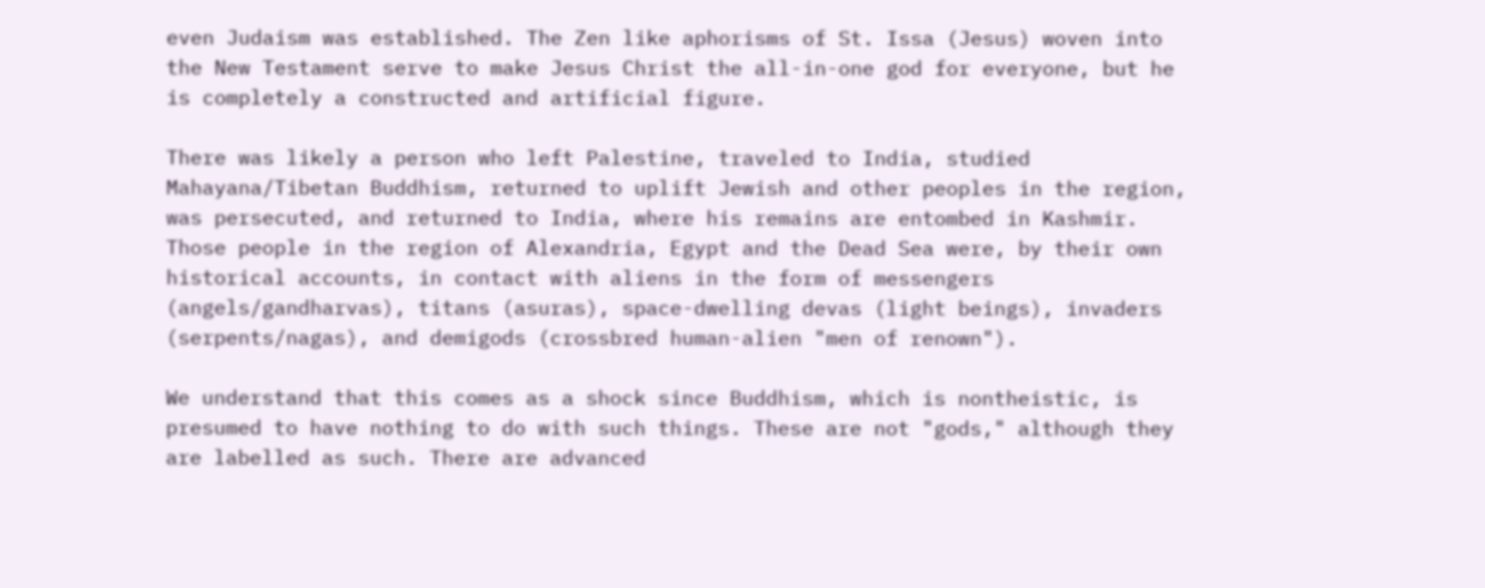even Judaism was established. The Zen like aphorisms of St. Issa (Jesus) woven into the New Testament serve to make Jesus Christ the all-in-one god for everyone, but he is completely a constructed and artificial figure.

There was likely a person who left Palestine, traveled to India, studied Mahayana/Tibetan Buddhism, returned to uplift Jewish and other peoples in the region, was persecuted, and returned to India, where his remains are entombed in Kashmir. Those people in the region of Alexandria, Egypt and the Dead Sea were, by their own historical accounts, in contact with aliens in the form of messengers (angels/gandharvas), titans (asuras), space-dwelling devas (light beings), invaders (serpents/nagas), and demigods (crossbred human-alien "men of renown").

We understand that this comes as a shock since Buddhism, which is nontheistic, is presumed to have nothing to do with such things. These are not "gods," although they are labelled as such. There are advanced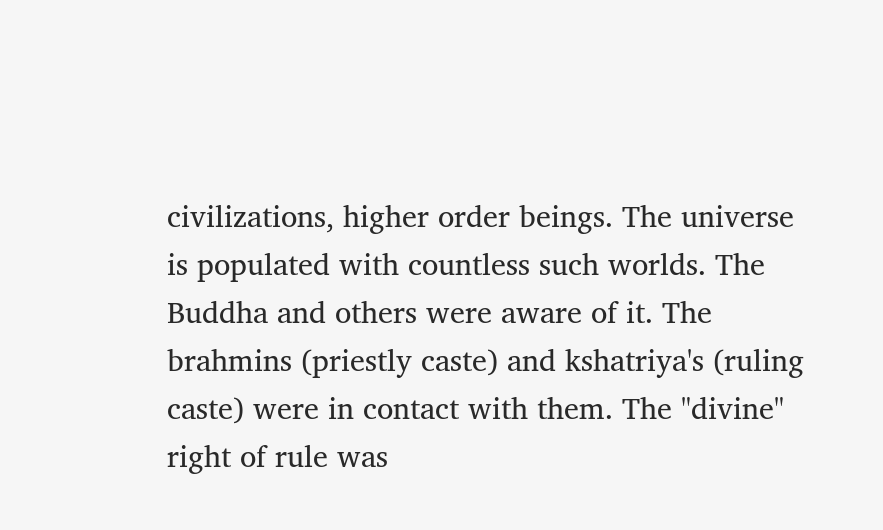civilizations, higher order beings. The universe is populated with countless such worlds. The Buddha and others were aware of it. The brahmins (priestly caste) and kshatriya's (ruling caste) were in contact with them. The "divine" right of rule was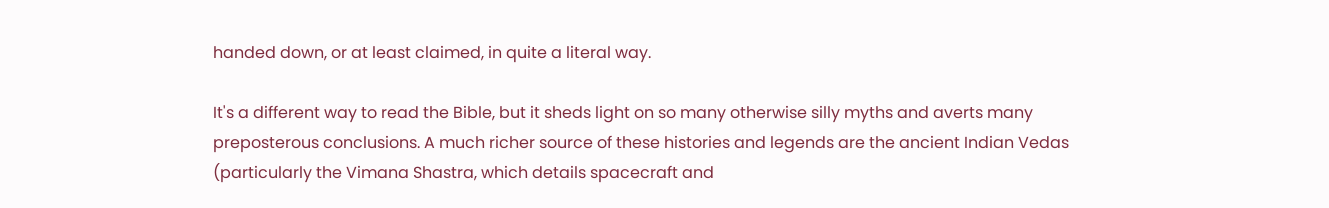handed down, or at least claimed, in quite a literal way.

It's a different way to read the Bible, but it sheds light on so many otherwise silly myths and averts many preposterous conclusions. A much richer source of these histories and legends are the ancient Indian Vedas (particularly the Vimana Shastra, which details spacecraft and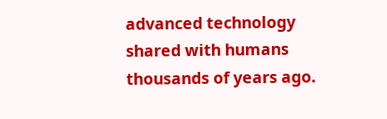advanced technology shared with humans thousands of years ago.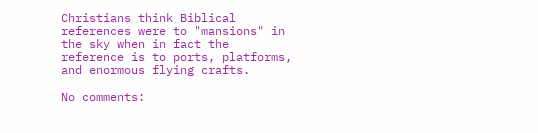Christians think Biblical references were to "mansions" in the sky when in fact the reference is to ports, platforms, and enormous flying crafts.

No comments: